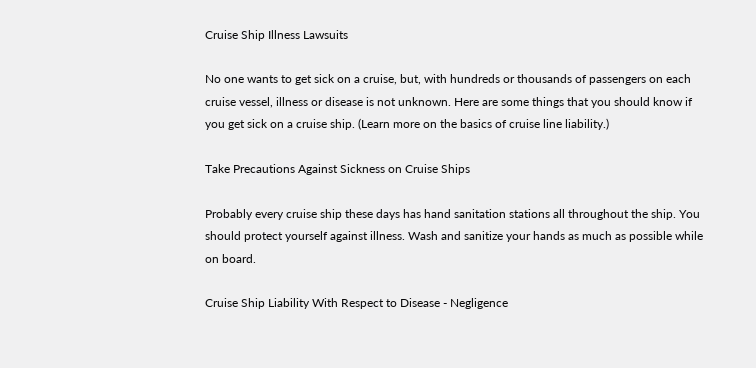Cruise Ship Illness Lawsuits

No one wants to get sick on a cruise, but, with hundreds or thousands of passengers on each cruise vessel, illness or disease is not unknown. Here are some things that you should know if you get sick on a cruise ship. (Learn more on the basics of cruise line liability.)

Take Precautions Against Sickness on Cruise Ships

Probably every cruise ship these days has hand sanitation stations all throughout the ship. You should protect yourself against illness. Wash and sanitize your hands as much as possible while on board.

Cruise Ship Liability With Respect to Disease - Negligence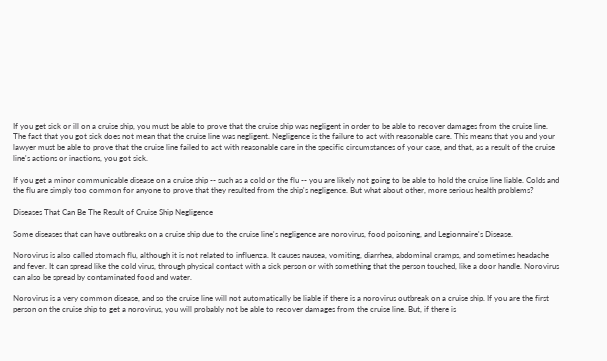If you get sick or ill on a cruise ship, you must be able to prove that the cruise ship was negligent in order to be able to recover damages from the cruise line. The fact that you got sick does not mean that the cruise line was negligent. Negligence is the failure to act with reasonable care. This means that you and your lawyer must be able to prove that the cruise line failed to act with reasonable care in the specific circumstances of your case, and that, as a result of the cruise line's actions or inactions, you got sick.

If you get a minor communicable disease on a cruise ship -- such as a cold or the flu -- you are likely not going to be able to hold the cruise line liable. Colds and the flu are simply too common for anyone to prove that they resulted from the ship's negligence. But what about other, more serious health problems?

Diseases That Can Be The Result of Cruise Ship Negligence

Some diseases that can have outbreaks on a cruise ship due to the cruise line's negligence are norovirus, food poisoning, and Legionnaire's Disease.

Norovirus is also called stomach flu, although it is not related to influenza. It causes nausea, vomiting, diarrhea, abdominal cramps, and sometimes headache and fever. It can spread like the cold virus, through physical contact with a sick person or with something that the person touched, like a door handle. Norovirus can also be spread by contaminated food and water.

Norovirus is a very common disease, and so the cruise line will not automatically be liable if there is a norovirus outbreak on a cruise ship. If you are the first person on the cruise ship to get a norovirus, you will probably not be able to recover damages from the cruise line. But, if there is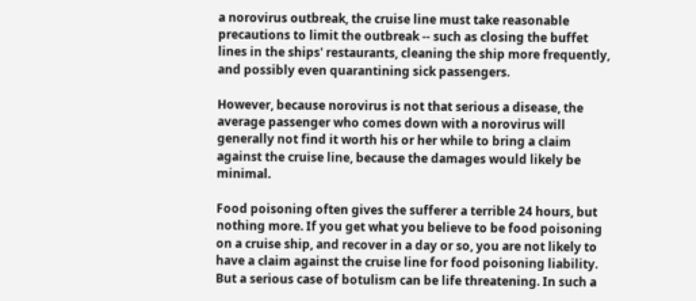a norovirus outbreak, the cruise line must take reasonable precautions to limit the outbreak -- such as closing the buffet lines in the ships' restaurants, cleaning the ship more frequently, and possibly even quarantining sick passengers.

However, because norovirus is not that serious a disease, the average passenger who comes down with a norovirus will generally not find it worth his or her while to bring a claim against the cruise line, because the damages would likely be minimal.

Food poisoning often gives the sufferer a terrible 24 hours, but nothing more. If you get what you believe to be food poisoning on a cruise ship, and recover in a day or so, you are not likely to have a claim against the cruise line for food poisoning liability. But a serious case of botulism can be life threatening. In such a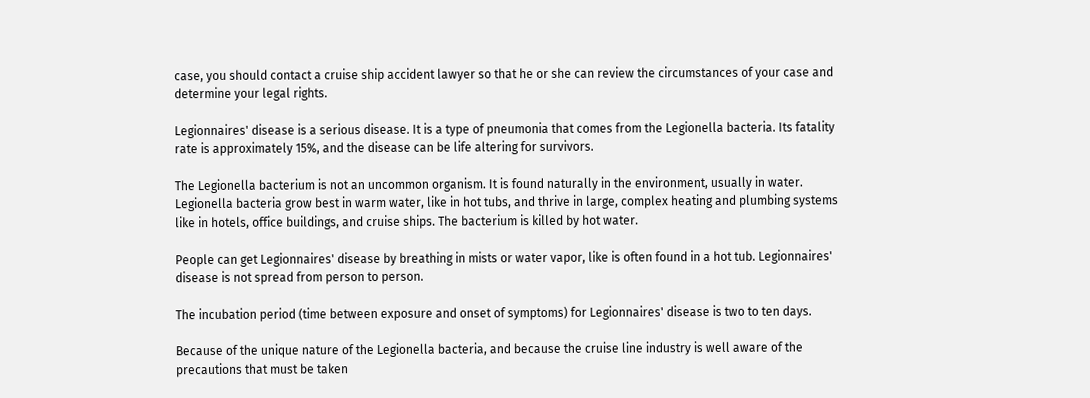case, you should contact a cruise ship accident lawyer so that he or she can review the circumstances of your case and determine your legal rights.

Legionnaires' disease is a serious disease. It is a type of pneumonia that comes from the Legionella bacteria. Its fatality rate is approximately 15%, and the disease can be life altering for survivors.

The Legionella bacterium is not an uncommon organism. It is found naturally in the environment, usually in water. Legionella bacteria grow best in warm water, like in hot tubs, and thrive in large, complex heating and plumbing systems like in hotels, office buildings, and cruise ships. The bacterium is killed by hot water.

People can get Legionnaires' disease by breathing in mists or water vapor, like is often found in a hot tub. Legionnaires' disease is not spread from person to person.

The incubation period (time between exposure and onset of symptoms) for Legionnaires' disease is two to ten days.

Because of the unique nature of the Legionella bacteria, and because the cruise line industry is well aware of the precautions that must be taken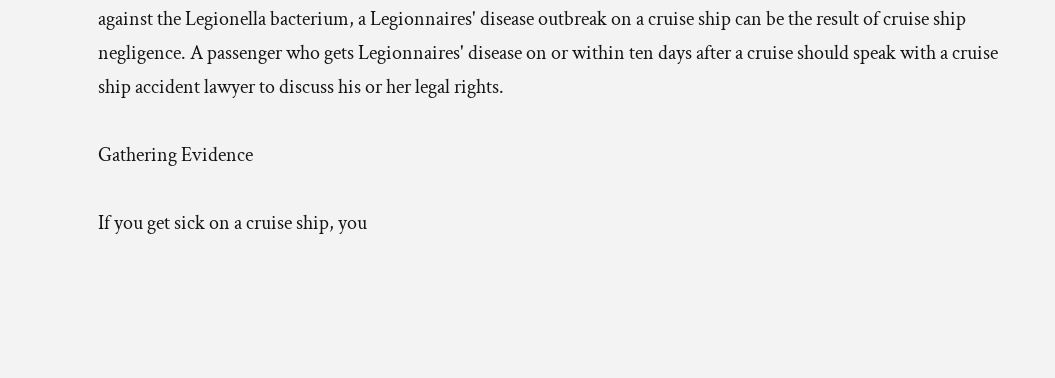against the Legionella bacterium, a Legionnaires' disease outbreak on a cruise ship can be the result of cruise ship negligence. A passenger who gets Legionnaires' disease on or within ten days after a cruise should speak with a cruise ship accident lawyer to discuss his or her legal rights.

Gathering Evidence

If you get sick on a cruise ship, you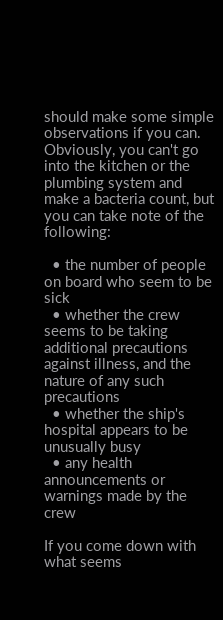should make some simple observations if you can. Obviously, you can't go into the kitchen or the plumbing system and make a bacteria count, but you can take note of the following:

  • the number of people on board who seem to be sick
  • whether the crew seems to be taking additional precautions against illness, and the nature of any such precautions
  • whether the ship's hospital appears to be unusually busy
  • any health announcements or warnings made by the crew

If you come down with what seems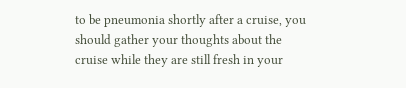to be pneumonia shortly after a cruise, you should gather your thoughts about the cruise while they are still fresh in your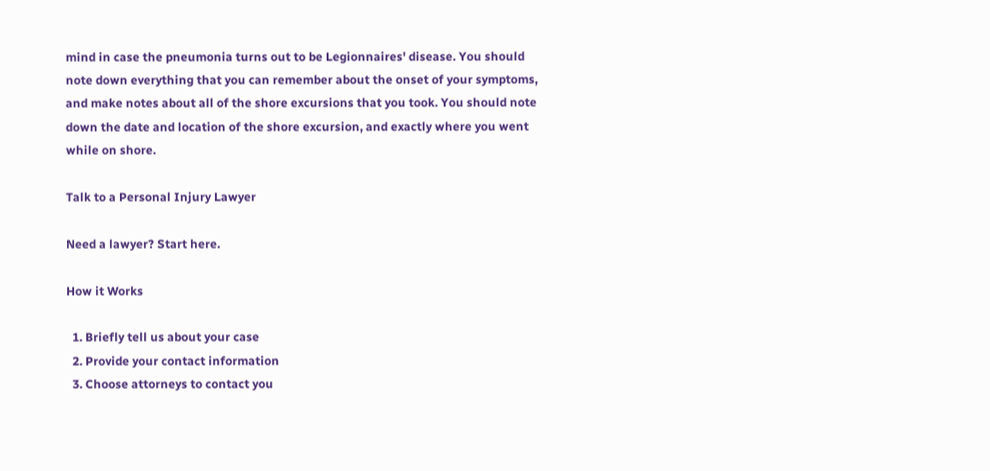mind in case the pneumonia turns out to be Legionnaires' disease. You should note down everything that you can remember about the onset of your symptoms, and make notes about all of the shore excursions that you took. You should note down the date and location of the shore excursion, and exactly where you went while on shore.

Talk to a Personal Injury Lawyer

Need a lawyer? Start here.

How it Works

  1. Briefly tell us about your case
  2. Provide your contact information
  3. Choose attorneys to contact you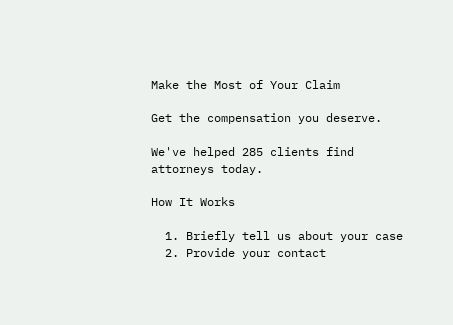Make the Most of Your Claim

Get the compensation you deserve.

We've helped 285 clients find attorneys today.

How It Works

  1. Briefly tell us about your case
  2. Provide your contact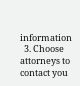information
  3. Choose attorneys to contact you